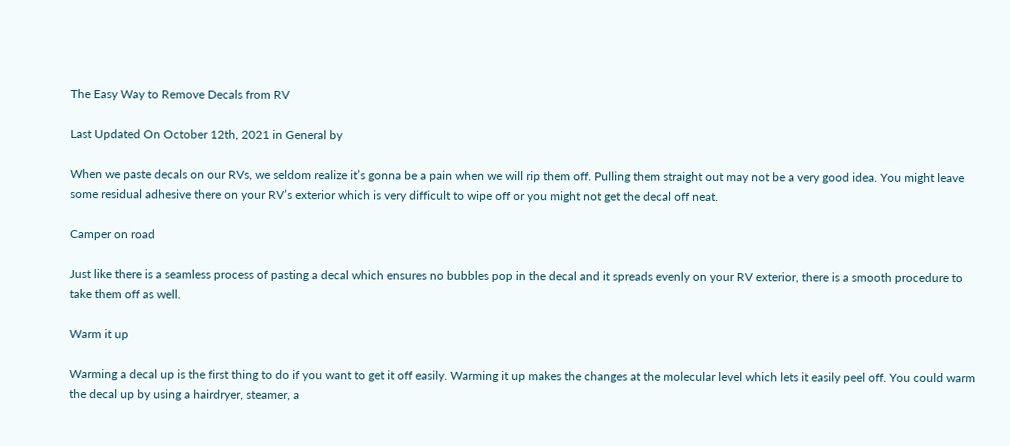The Easy Way to Remove Decals from RV

Last Updated On October 12th, 2021 in General by

When we paste decals on our RVs, we seldom realize it’s gonna be a pain when we will rip them off. Pulling them straight out may not be a very good idea. You might leave some residual adhesive there on your RV’s exterior which is very difficult to wipe off or you might not get the decal off neat.

Camper on road

Just like there is a seamless process of pasting a decal which ensures no bubbles pop in the decal and it spreads evenly on your RV exterior, there is a smooth procedure to take them off as well.

Warm it up

Warming a decal up is the first thing to do if you want to get it off easily. Warming it up makes the changes at the molecular level which lets it easily peel off. You could warm the decal up by using a hairdryer, steamer, a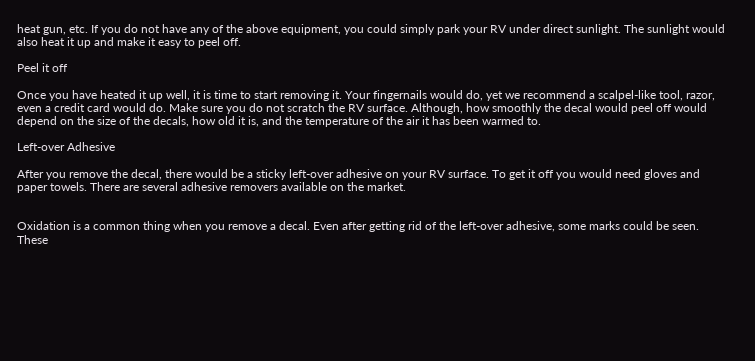heat gun, etc. If you do not have any of the above equipment, you could simply park your RV under direct sunlight. The sunlight would also heat it up and make it easy to peel off.

Peel it off

Once you have heated it up well, it is time to start removing it. Your fingernails would do, yet we recommend a scalpel-like tool, razor, even a credit card would do. Make sure you do not scratch the RV surface. Although, how smoothly the decal would peel off would depend on the size of the decals, how old it is, and the temperature of the air it has been warmed to.

Left-over Adhesive

After you remove the decal, there would be a sticky left-over adhesive on your RV surface. To get it off you would need gloves and paper towels. There are several adhesive removers available on the market.


Oxidation is a common thing when you remove a decal. Even after getting rid of the left-over adhesive, some marks could be seen. These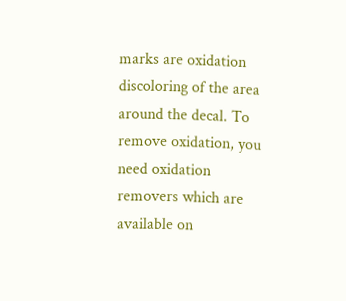marks are oxidation discoloring of the area around the decal. To remove oxidation, you need oxidation removers which are available on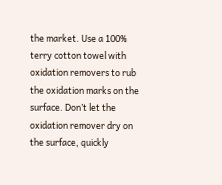the market. Use a 100% terry cotton towel with oxidation removers to rub the oxidation marks on the surface. Don’t let the oxidation remover dry on the surface, quickly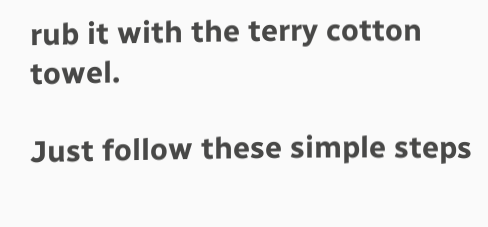rub it with the terry cotton towel.

Just follow these simple steps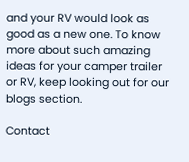and your RV would look as good as a new one. To know more about such amazing ideas for your camper trailer or RV, keep looking out for our blogs section.

Contact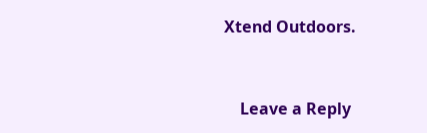Xtend Outdoors.


    Leave a Reply